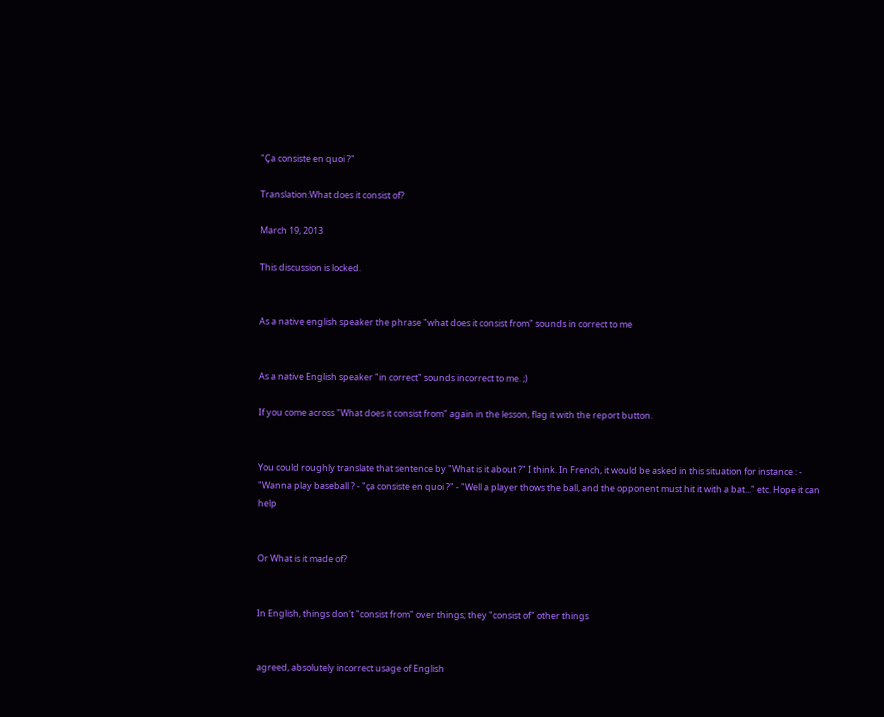"Ça consiste en quoi ?"

Translation:What does it consist of?

March 19, 2013

This discussion is locked.


As a native english speaker the phrase "what does it consist from" sounds in correct to me


As a native English speaker "in correct" sounds incorrect to me. ;)

If you come across "What does it consist from" again in the lesson, flag it with the report button.


You could roughly translate that sentence by "What is it about ?" I think. In French, it would be asked in this situation for instance : - "Wanna play baseball ? - "ça consiste en quoi ?" - "Well a player thows the ball, and the opponent must hit it with a bat..." etc. Hope it can help


Or What is it made of?


In English, things don't "consist from" over things; they "consist of" other things


agreed, absolutely incorrect usage of English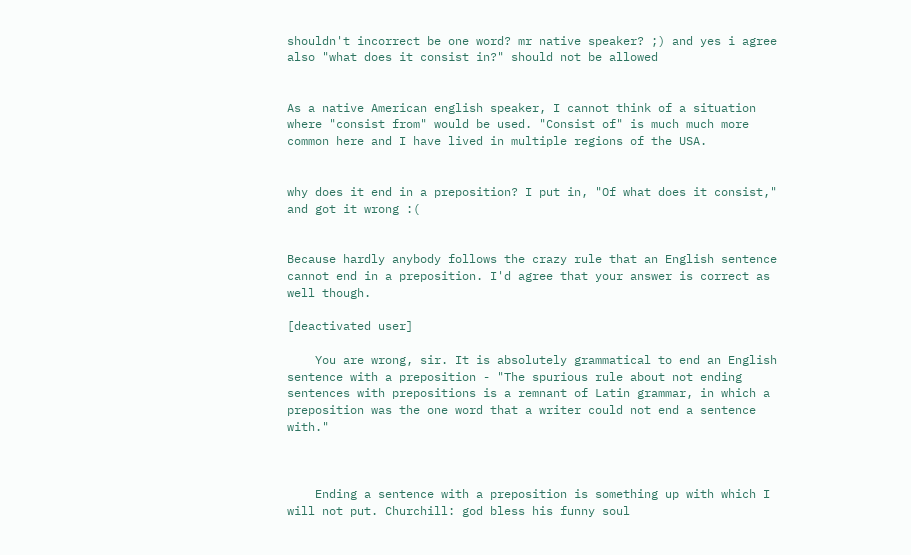shouldn't incorrect be one word? mr native speaker? ;) and yes i agree also "what does it consist in?" should not be allowed


As a native American english speaker, I cannot think of a situation where "consist from" would be used. "Consist of" is much much more common here and I have lived in multiple regions of the USA.


why does it end in a preposition? I put in, "Of what does it consist," and got it wrong :(


Because hardly anybody follows the crazy rule that an English sentence cannot end in a preposition. I'd agree that your answer is correct as well though.

[deactivated user]

    You are wrong, sir. It is absolutely grammatical to end an English sentence with a preposition - "The spurious rule about not ending sentences with prepositions is a remnant of Latin grammar, in which a preposition was the one word that a writer could not end a sentence with."



    Ending a sentence with a preposition is something up with which I will not put. Churchill: god bless his funny soul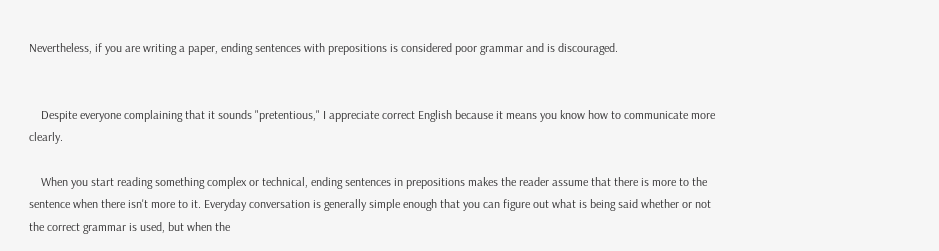Nevertheless, if you are writing a paper, ending sentences with prepositions is considered poor grammar and is discouraged.


    Despite everyone complaining that it sounds "pretentious," I appreciate correct English because it means you know how to communicate more clearly.

    When you start reading something complex or technical, ending sentences in prepositions makes the reader assume that there is more to the sentence when there isn't more to it. Everyday conversation is generally simple enough that you can figure out what is being said whether or not the correct grammar is used, but when the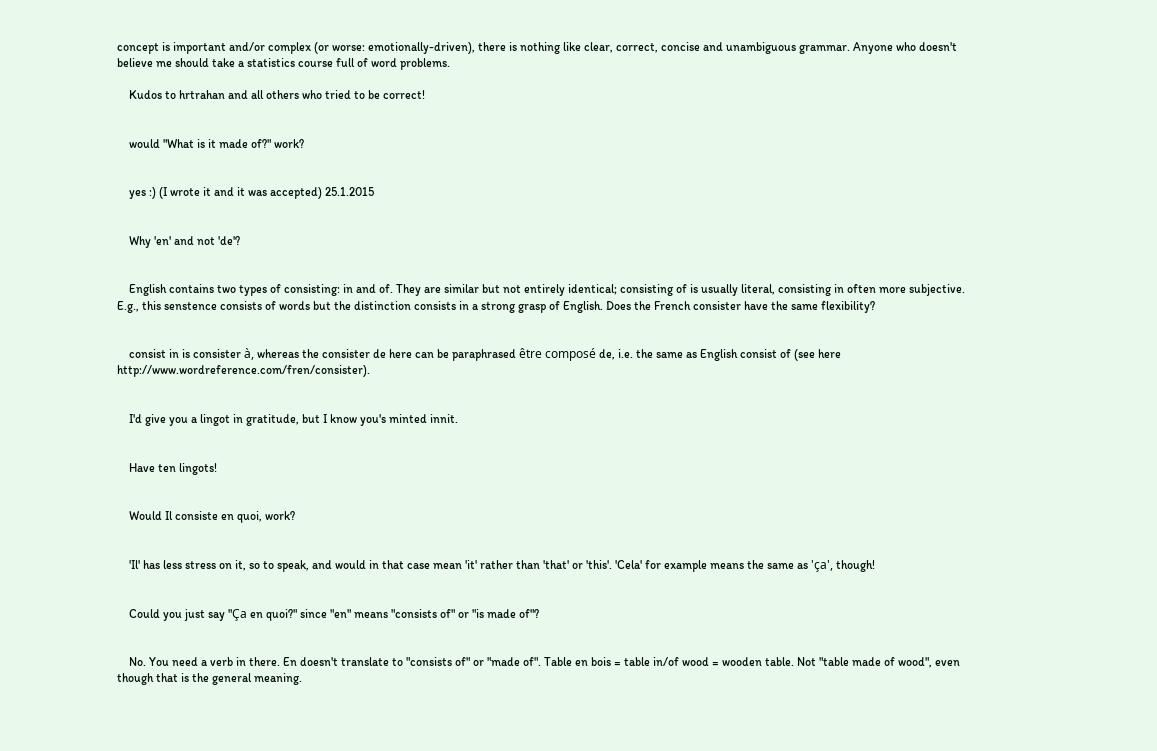concept is important and/or complex (or worse: emotionally-driven), there is nothing like clear, correct, concise and unambiguous grammar. Anyone who doesn't believe me should take a statistics course full of word problems.

    Kudos to hrtrahan and all others who tried to be correct!


    would "What is it made of?" work?


    yes :) (I wrote it and it was accepted) 25.1.2015


    Why 'en' and not 'de'?


    English contains two types of consisting: in and of. They are similar but not entirely identical; consisting of is usually literal, consisting in often more subjective. E.g., this senstence consists of words but the distinction consists in a strong grasp of English. Does the French consister have the same flexibility?


    consist in is consister à, whereas the consister de here can be paraphrased être composé de, i.e. the same as English consist of (see here http://www.wordreference.com/fren/consister).


    I'd give you a lingot in gratitude, but I know you's minted innit.


    Have ten lingots!


    Would Il consiste en quoi, work?


    'Il' has less stress on it, so to speak, and would in that case mean 'it' rather than 'that' or 'this'. 'Cela' for example means the same as 'ça', though!


    Could you just say "Ça en quoi?" since "en" means "consists of" or "is made of"?


    No. You need a verb in there. En doesn't translate to "consists of" or "made of". Table en bois = table in/of wood = wooden table. Not "table made of wood", even though that is the general meaning.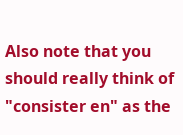Also note that you should really think of "consister en" as the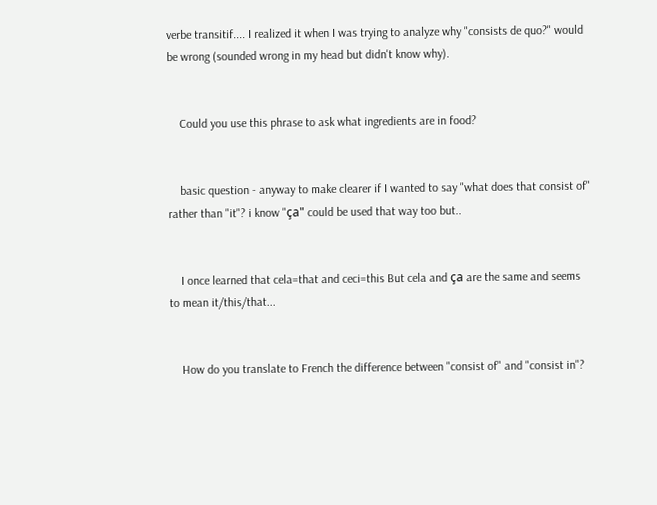verbe transitif.... I realized it when I was trying to analyze why "consists de quo?" would be wrong (sounded wrong in my head but didn't know why).


    Could you use this phrase to ask what ingredients are in food?


    basic question - anyway to make clearer if I wanted to say "what does that consist of" rather than "it"? i know "ça" could be used that way too but..


    I once learned that cela=that and ceci=this But cela and ça are the same and seems to mean it/this/that...


    How do you translate to French the difference between "consist of" and "consist in"?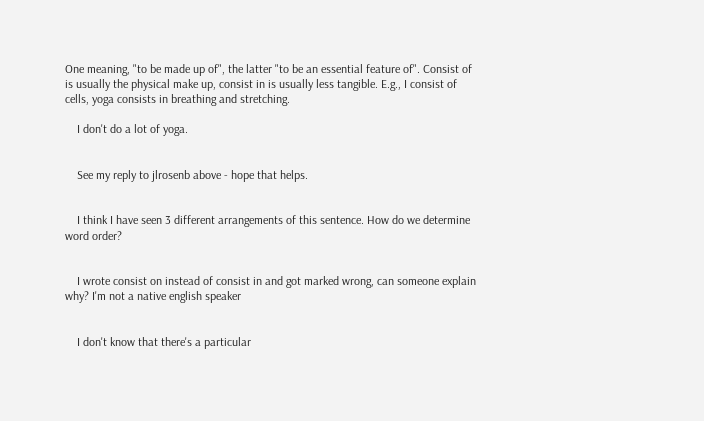One meaning, "to be made up of", the latter "to be an essential feature of". Consist of is usually the physical make up, consist in is usually less tangible. E.g., I consist of cells, yoga consists in breathing and stretching.

    I don't do a lot of yoga.


    See my reply to jlrosenb above - hope that helps.


    I think I have seen 3 different arrangements of this sentence. How do we determine word order?


    I wrote consist on instead of consist in and got marked wrong, can someone explain why? I'm not a native english speaker


    I don't know that there's a particular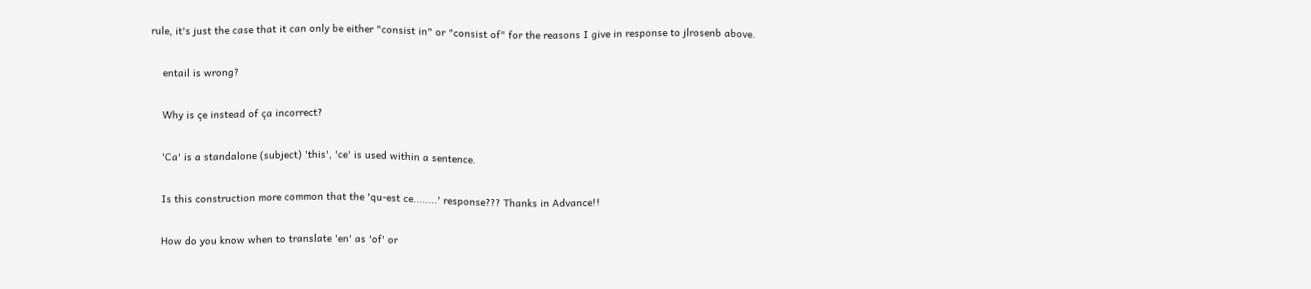rule, it's just the case that it can only be either "consist in" or "consist of" for the reasons I give in response to jlrosenb above.


    entail is wrong?


    Why is çe instead of ça incorrect?


    'Ca' is a standalone (subject) 'this', 'ce' is used within a sentence.


    Is this construction more common that the 'qu-est ce........' response??? Thanks in Advance!!


    How do you know when to translate 'en' as 'of' or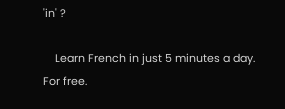'in' ?

    Learn French in just 5 minutes a day. For free.